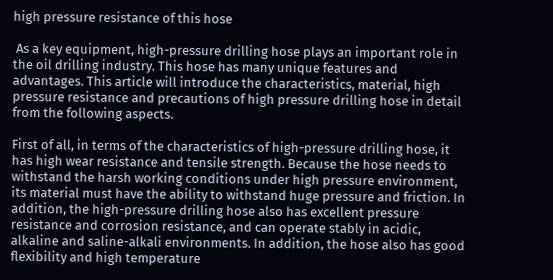high pressure resistance of this hose

 As a key equipment, high-pressure drilling hose plays an important role in the oil drilling industry. This hose has many unique features and advantages. This article will introduce the characteristics, material, high pressure resistance and precautions of high pressure drilling hose in detail from the following aspects.

First of all, in terms of the characteristics of high-pressure drilling hose, it has high wear resistance and tensile strength. Because the hose needs to withstand the harsh working conditions under high pressure environment, its material must have the ability to withstand huge pressure and friction. In addition, the high-pressure drilling hose also has excellent pressure resistance and corrosion resistance, and can operate stably in acidic, alkaline and saline-alkali environments. In addition, the hose also has good flexibility and high temperature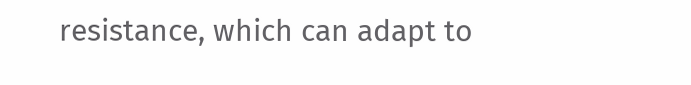resistance, which can adapt to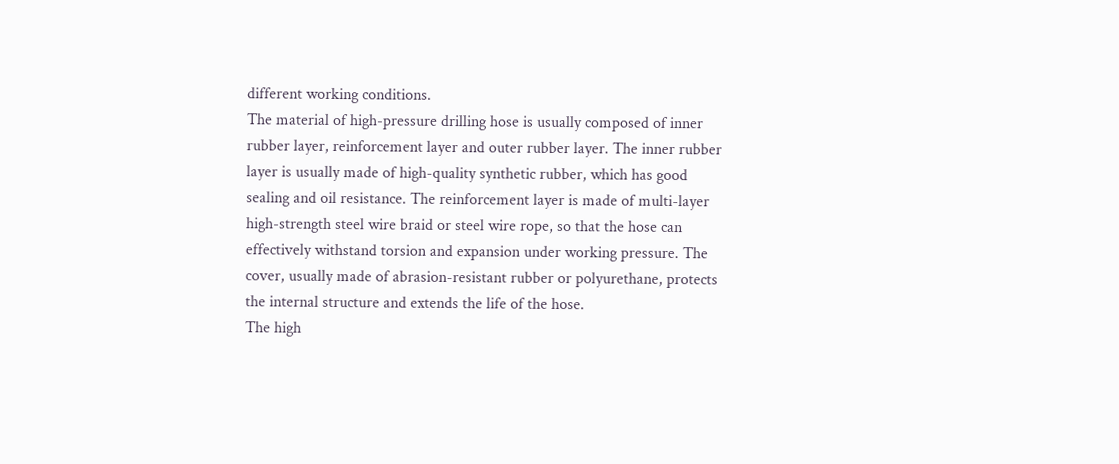different working conditions.
The material of high-pressure drilling hose is usually composed of inner rubber layer, reinforcement layer and outer rubber layer. The inner rubber layer is usually made of high-quality synthetic rubber, which has good sealing and oil resistance. The reinforcement layer is made of multi-layer high-strength steel wire braid or steel wire rope, so that the hose can effectively withstand torsion and expansion under working pressure. The cover, usually made of abrasion-resistant rubber or polyurethane, protects the internal structure and extends the life of the hose.
The high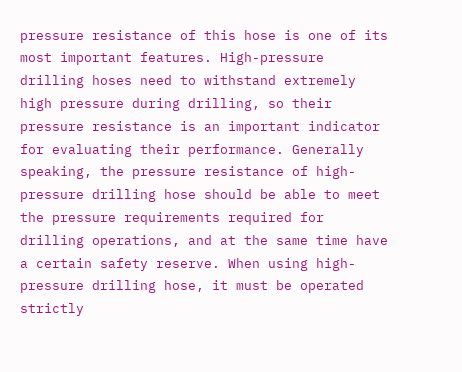pressure resistance of this hose is one of its most important features. High-pressure drilling hoses need to withstand extremely high pressure during drilling, so their pressure resistance is an important indicator for evaluating their performance. Generally speaking, the pressure resistance of high-pressure drilling hose should be able to meet the pressure requirements required for drilling operations, and at the same time have a certain safety reserve. When using high-pressure drilling hose, it must be operated strictly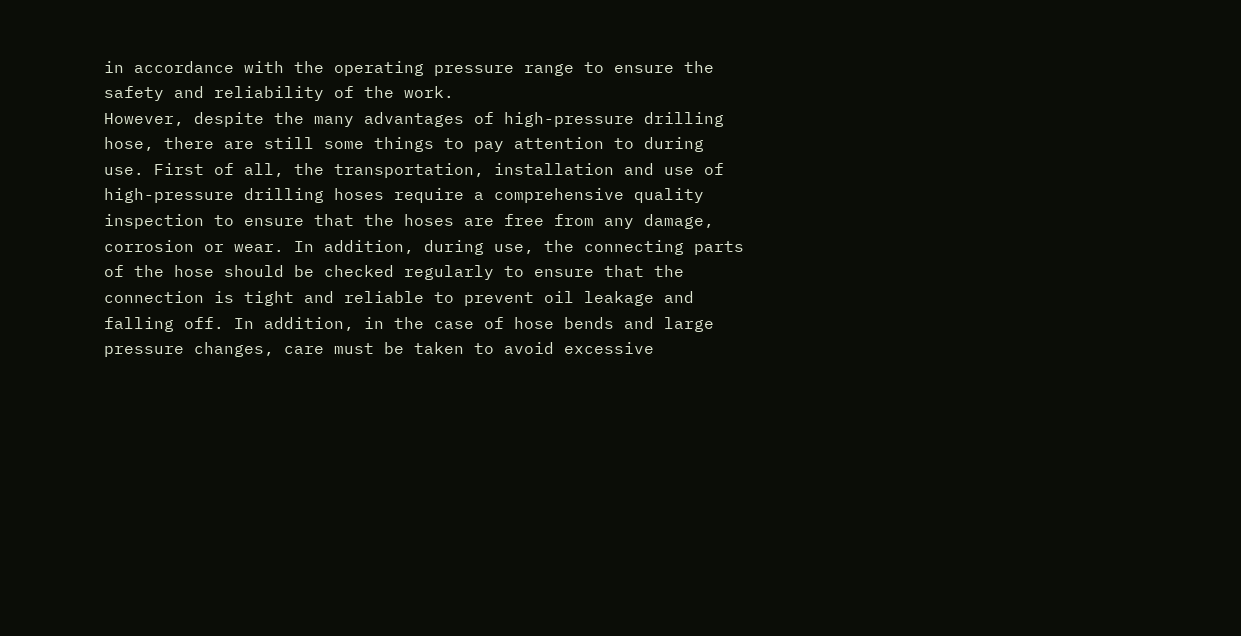in accordance with the operating pressure range to ensure the safety and reliability of the work.
However, despite the many advantages of high-pressure drilling hose, there are still some things to pay attention to during use. First of all, the transportation, installation and use of high-pressure drilling hoses require a comprehensive quality inspection to ensure that the hoses are free from any damage, corrosion or wear. In addition, during use, the connecting parts of the hose should be checked regularly to ensure that the connection is tight and reliable to prevent oil leakage and falling off. In addition, in the case of hose bends and large pressure changes, care must be taken to avoid excessive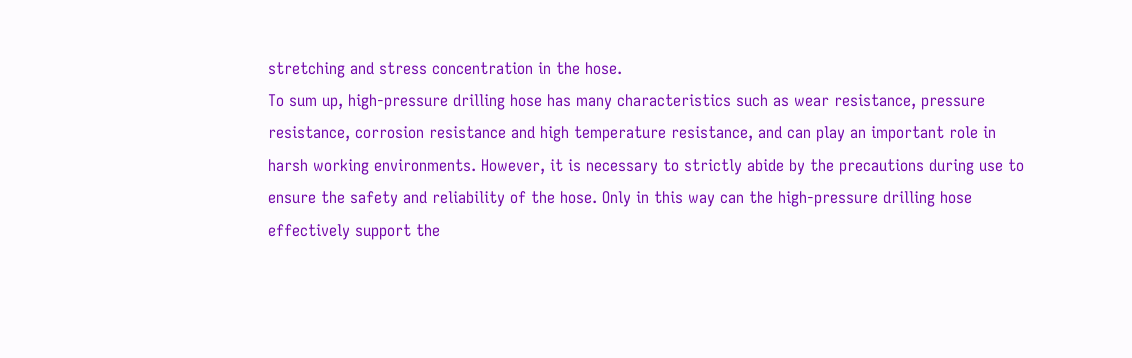stretching and stress concentration in the hose.
To sum up, high-pressure drilling hose has many characteristics such as wear resistance, pressure resistance, corrosion resistance and high temperature resistance, and can play an important role in harsh working environments. However, it is necessary to strictly abide by the precautions during use to ensure the safety and reliability of the hose. Only in this way can the high-pressure drilling hose effectively support the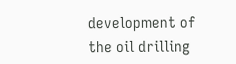development of the oil drilling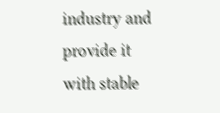industry and provide it with stable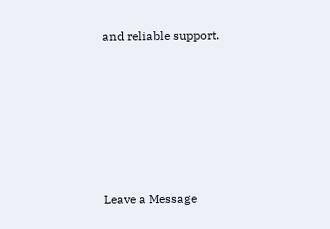and reliable support.







Leave a Message